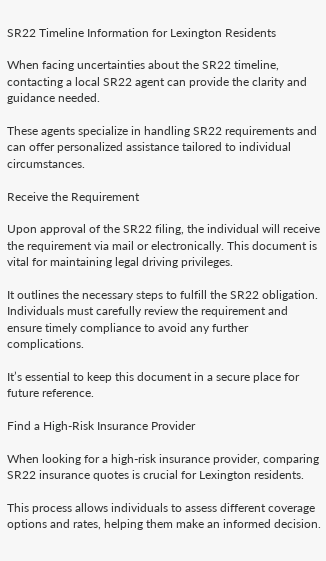SR22 Timeline Information for Lexington Residents

When facing uncertainties about the SR22 timeline, contacting a local SR22 agent can provide the clarity and guidance needed.

These agents specialize in handling SR22 requirements and can offer personalized assistance tailored to individual circumstances.

Receive the Requirement

Upon approval of the SR22 filing, the individual will receive the requirement via mail or electronically. This document is vital for maintaining legal driving privileges.

It outlines the necessary steps to fulfill the SR22 obligation. Individuals must carefully review the requirement and ensure timely compliance to avoid any further complications.

It’s essential to keep this document in a secure place for future reference.

Find a High-Risk Insurance Provider

When looking for a high-risk insurance provider, comparing SR22 insurance quotes is crucial for Lexington residents.

This process allows individuals to assess different coverage options and rates, helping them make an informed decision.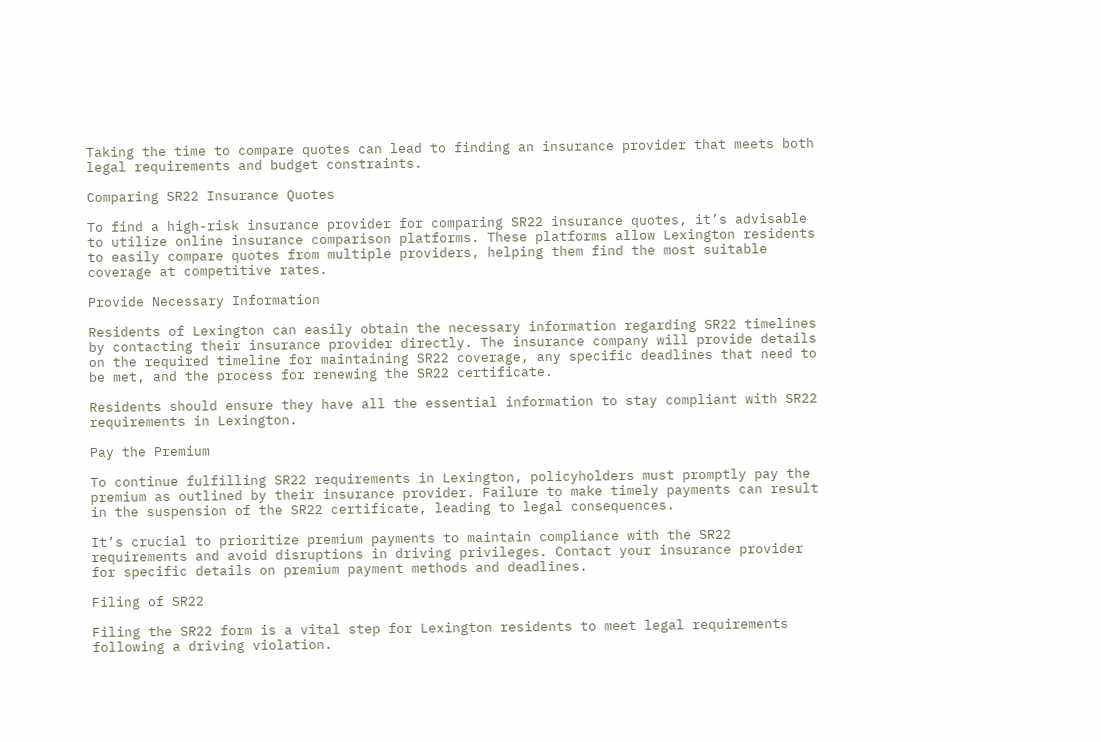Taking the time to compare quotes can lead to finding an insurance provider that meets both legal requirements and budget constraints.

Comparing SR22 Insurance Quotes

To find a high-risk insurance provider for comparing SR22 insurance quotes, it’s advisable to utilize online insurance comparison platforms. These platforms allow Lexington residents to easily compare quotes from multiple providers, helping them find the most suitable coverage at competitive rates.

Provide Necessary Information

Residents of Lexington can easily obtain the necessary information regarding SR22 timelines by contacting their insurance provider directly. The insurance company will provide details on the required timeline for maintaining SR22 coverage, any specific deadlines that need to be met, and the process for renewing the SR22 certificate.

Residents should ensure they have all the essential information to stay compliant with SR22 requirements in Lexington.

Pay the Premium

To continue fulfilling SR22 requirements in Lexington, policyholders must promptly pay the premium as outlined by their insurance provider. Failure to make timely payments can result in the suspension of the SR22 certificate, leading to legal consequences.

It’s crucial to prioritize premium payments to maintain compliance with the SR22 requirements and avoid disruptions in driving privileges. Contact your insurance provider for specific details on premium payment methods and deadlines.

Filing of SR22

Filing the SR22 form is a vital step for Lexington residents to meet legal requirements following a driving violation.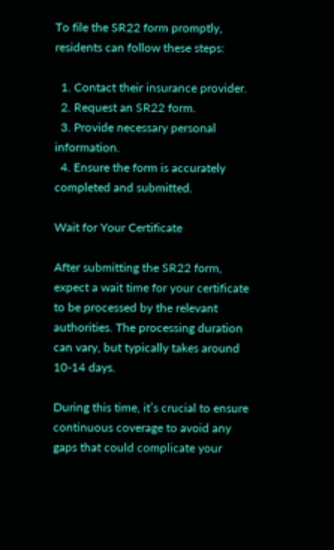To file the SR22 form promptly, residents can follow these steps:

  1. Contact their insurance provider.
  2. Request an SR22 form.
  3. Provide necessary personal information.
  4. Ensure the form is accurately completed and submitted.

Wait for Your Certificate

After submitting the SR22 form, expect a wait time for your certificate to be processed by the relevant authorities. The processing duration can vary, but typically takes around 10-14 days.

During this time, it’s crucial to ensure continuous coverage to avoid any gaps that could complicate your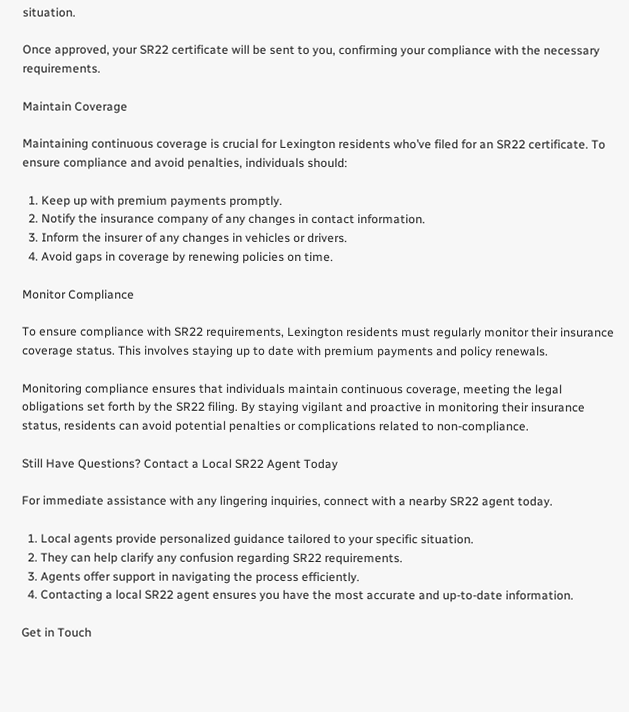situation.

Once approved, your SR22 certificate will be sent to you, confirming your compliance with the necessary requirements.

Maintain Coverage

Maintaining continuous coverage is crucial for Lexington residents who’ve filed for an SR22 certificate. To ensure compliance and avoid penalties, individuals should:

  1. Keep up with premium payments promptly.
  2. Notify the insurance company of any changes in contact information.
  3. Inform the insurer of any changes in vehicles or drivers.
  4. Avoid gaps in coverage by renewing policies on time.

Monitor Compliance

To ensure compliance with SR22 requirements, Lexington residents must regularly monitor their insurance coverage status. This involves staying up to date with premium payments and policy renewals.

Monitoring compliance ensures that individuals maintain continuous coverage, meeting the legal obligations set forth by the SR22 filing. By staying vigilant and proactive in monitoring their insurance status, residents can avoid potential penalties or complications related to non-compliance.

Still Have Questions? Contact a Local SR22 Agent Today

For immediate assistance with any lingering inquiries, connect with a nearby SR22 agent today.

  1. Local agents provide personalized guidance tailored to your specific situation.
  2. They can help clarify any confusion regarding SR22 requirements.
  3. Agents offer support in navigating the process efficiently.
  4. Contacting a local SR22 agent ensures you have the most accurate and up-to-date information.

Get in Touch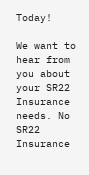Today!

We want to hear from you about your SR22 Insurance needs. No SR22 Insurance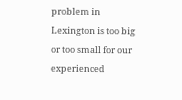problem in Lexington is too big or too small for our experienced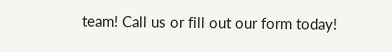team! Call us or fill out our form today!